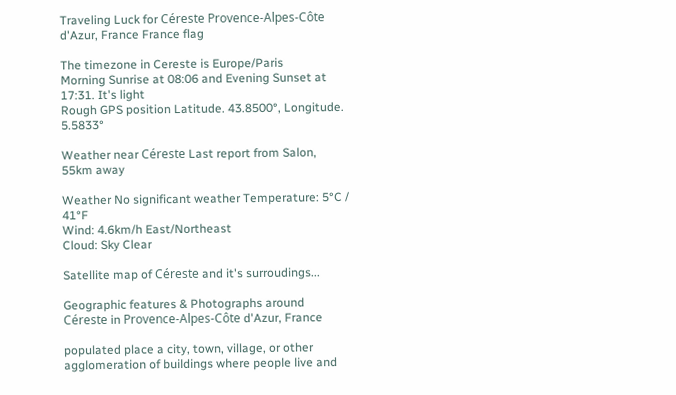Traveling Luck for Céreste Provence-Alpes-Côte d'Azur, France France flag

The timezone in Cereste is Europe/Paris
Morning Sunrise at 08:06 and Evening Sunset at 17:31. It's light
Rough GPS position Latitude. 43.8500°, Longitude. 5.5833°

Weather near Céreste Last report from Salon, 55km away

Weather No significant weather Temperature: 5°C / 41°F
Wind: 4.6km/h East/Northeast
Cloud: Sky Clear

Satellite map of Céreste and it's surroudings...

Geographic features & Photographs around Céreste in Provence-Alpes-Côte d'Azur, France

populated place a city, town, village, or other agglomeration of buildings where people live and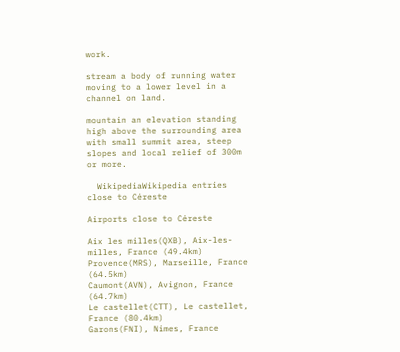work.

stream a body of running water moving to a lower level in a channel on land.

mountain an elevation standing high above the surrounding area with small summit area, steep slopes and local relief of 300m or more.

  WikipediaWikipedia entries close to Céreste

Airports close to Céreste

Aix les milles(QXB), Aix-les-milles, France (49.4km)
Provence(MRS), Marseille, France (64.5km)
Caumont(AVN), Avignon, France (64.7km)
Le castellet(CTT), Le castellet, France (80.4km)
Garons(FNI), Nimes, France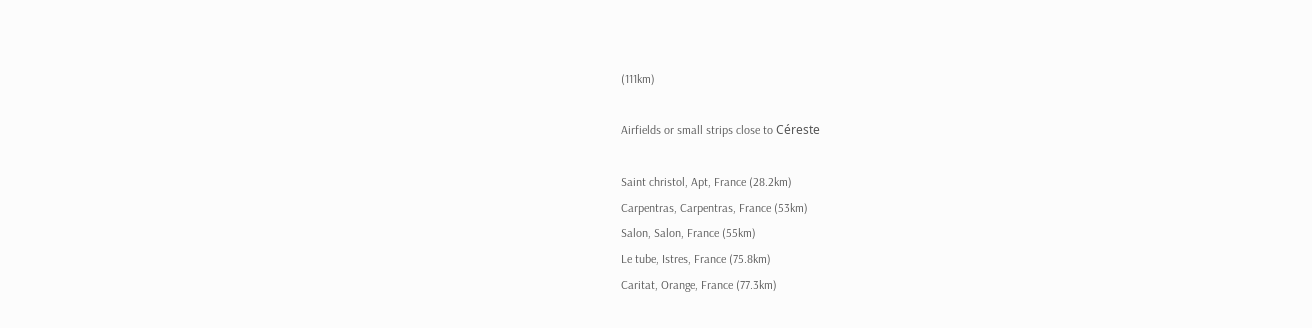(111km)

Airfields or small strips close to Céreste

Saint christol, Apt, France (28.2km)
Carpentras, Carpentras, France (53km)
Salon, Salon, France (55km)
Le tube, Istres, France (75.8km)
Caritat, Orange, France (77.3km)